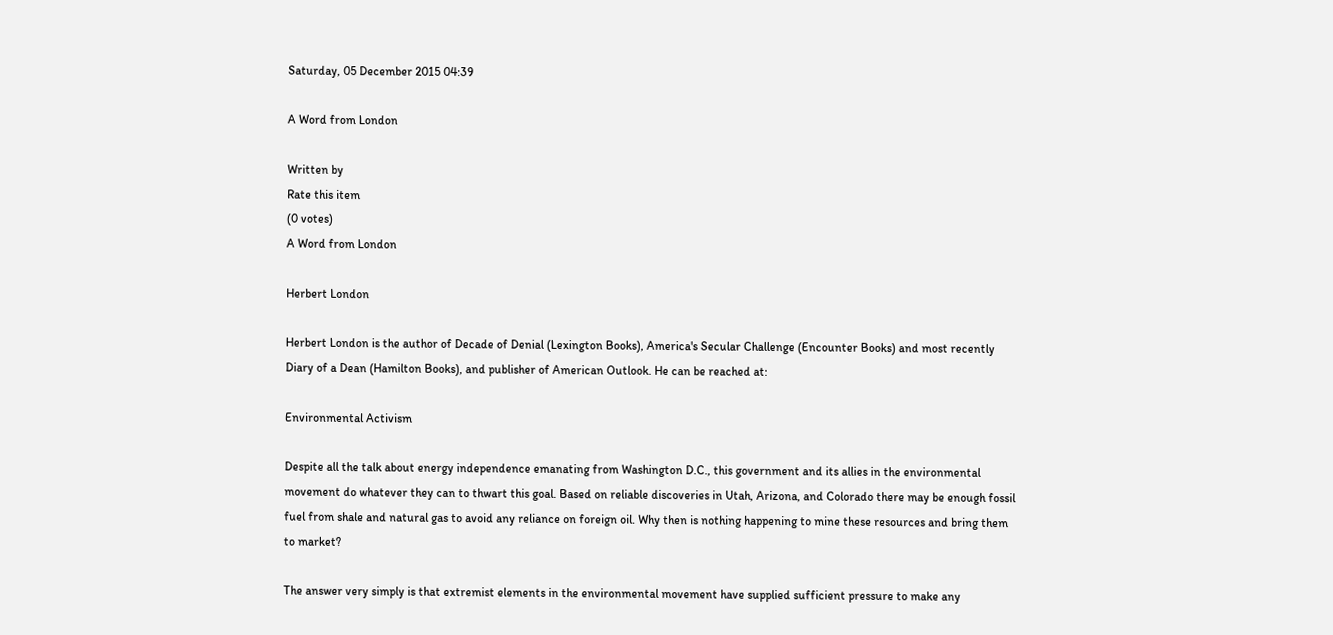Saturday, 05 December 2015 04:39

A Word from London

Written by
Rate this item
(0 votes)
A Word from London

Herbert London

Herbert London is the author of Decade of Denial (Lexington Books), America's Secular Challenge (Encounter Books) and most recently Diary of a Dean (Hamilton Books), and publisher of American Outlook. He can be reached at:

Environmental Activism

Despite all the talk about energy independence emanating from Washington D.C., this government and its allies in the environmental movement do whatever they can to thwart this goal. Based on reliable discoveries in Utah, Arizona, and Colorado there may be enough fossil fuel from shale and natural gas to avoid any reliance on foreign oil. Why then is nothing happening to mine these resources and bring them to market?

The answer very simply is that extremist elements in the environmental movement have supplied sufficient pressure to make any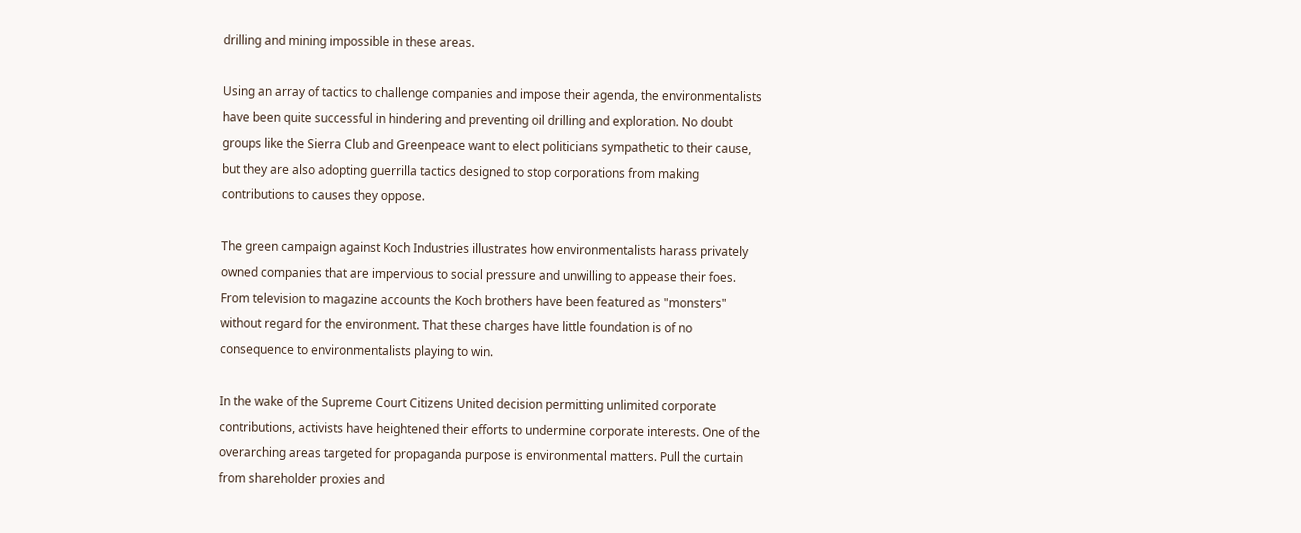drilling and mining impossible in these areas.

Using an array of tactics to challenge companies and impose their agenda, the environmentalists have been quite successful in hindering and preventing oil drilling and exploration. No doubt groups like the Sierra Club and Greenpeace want to elect politicians sympathetic to their cause, but they are also adopting guerrilla tactics designed to stop corporations from making contributions to causes they oppose.

The green campaign against Koch Industries illustrates how environmentalists harass privately owned companies that are impervious to social pressure and unwilling to appease their foes. From television to magazine accounts the Koch brothers have been featured as "monsters" without regard for the environment. That these charges have little foundation is of no consequence to environmentalists playing to win.

In the wake of the Supreme Court Citizens United decision permitting unlimited corporate contributions, activists have heightened their efforts to undermine corporate interests. One of the overarching areas targeted for propaganda purpose is environmental matters. Pull the curtain from shareholder proxies and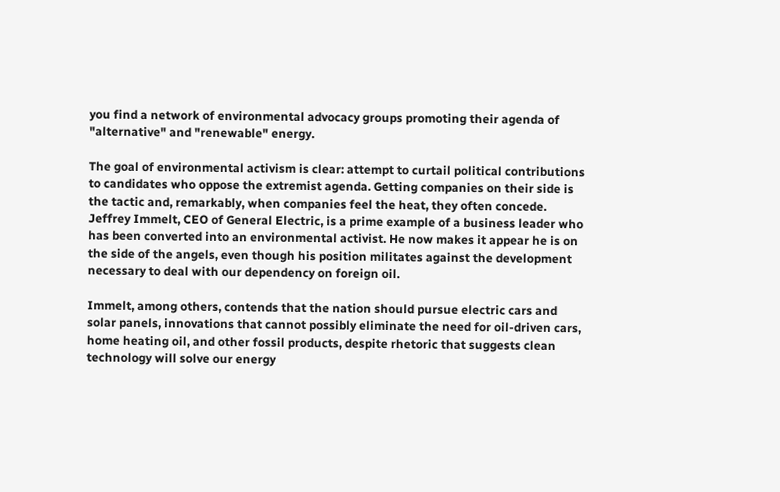you find a network of environmental advocacy groups promoting their agenda of "alternative" and "renewable" energy.

The goal of environmental activism is clear: attempt to curtail political contributions to candidates who oppose the extremist agenda. Getting companies on their side is the tactic and, remarkably, when companies feel the heat, they often concede. Jeffrey Immelt, CEO of General Electric, is a prime example of a business leader who has been converted into an environmental activist. He now makes it appear he is on the side of the angels, even though his position militates against the development necessary to deal with our dependency on foreign oil.

Immelt, among others, contends that the nation should pursue electric cars and solar panels, innovations that cannot possibly eliminate the need for oil-driven cars, home heating oil, and other fossil products, despite rhetoric that suggests clean technology will solve our energy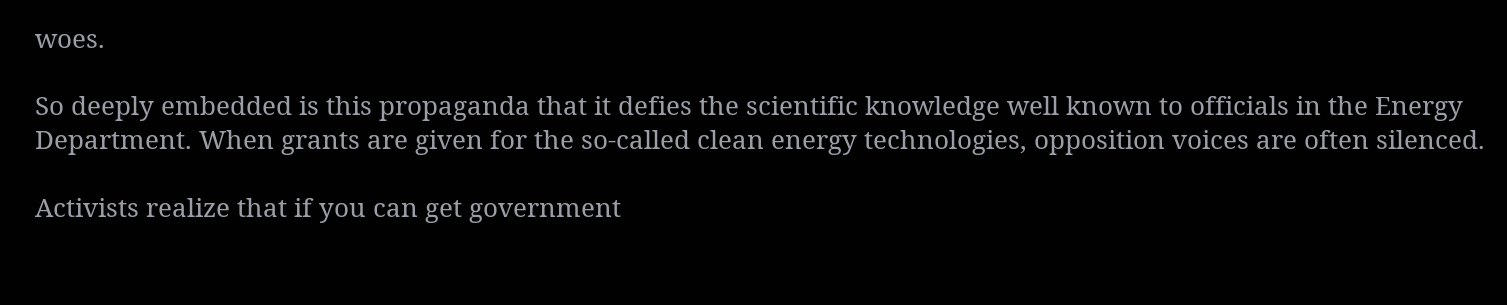woes.

So deeply embedded is this propaganda that it defies the scientific knowledge well known to officials in the Energy Department. When grants are given for the so-called clean energy technologies, opposition voices are often silenced.

Activists realize that if you can get government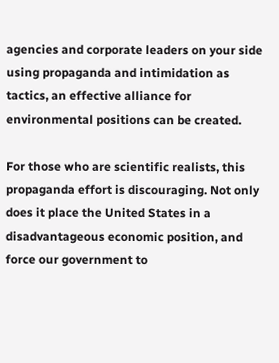agencies and corporate leaders on your side using propaganda and intimidation as tactics, an effective alliance for environmental positions can be created.

For those who are scientific realists, this propaganda effort is discouraging. Not only does it place the United States in a disadvantageous economic position, and force our government to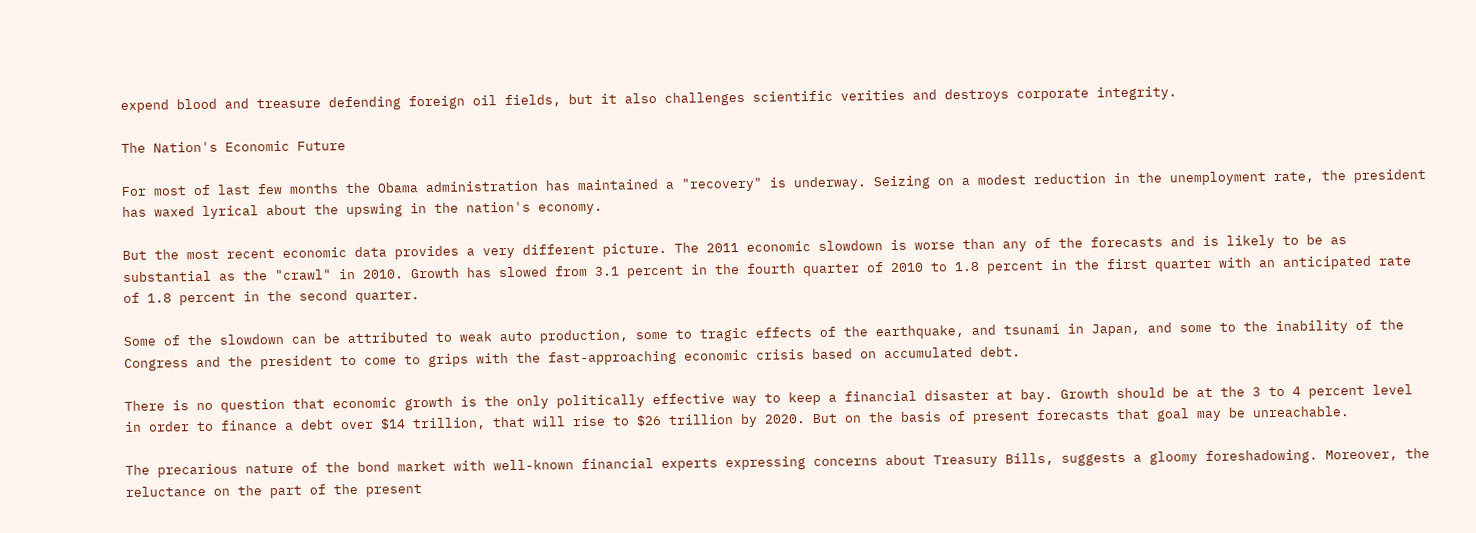expend blood and treasure defending foreign oil fields, but it also challenges scientific verities and destroys corporate integrity.

The Nation's Economic Future

For most of last few months the Obama administration has maintained a "recovery" is underway. Seizing on a modest reduction in the unemployment rate, the president has waxed lyrical about the upswing in the nation's economy.

But the most recent economic data provides a very different picture. The 2011 economic slowdown is worse than any of the forecasts and is likely to be as substantial as the "crawl" in 2010. Growth has slowed from 3.1 percent in the fourth quarter of 2010 to 1.8 percent in the first quarter with an anticipated rate of 1.8 percent in the second quarter.

Some of the slowdown can be attributed to weak auto production, some to tragic effects of the earthquake, and tsunami in Japan, and some to the inability of the Congress and the president to come to grips with the fast-approaching economic crisis based on accumulated debt.

There is no question that economic growth is the only politically effective way to keep a financial disaster at bay. Growth should be at the 3 to 4 percent level in order to finance a debt over $14 trillion, that will rise to $26 trillion by 2020. But on the basis of present forecasts that goal may be unreachable.

The precarious nature of the bond market with well-known financial experts expressing concerns about Treasury Bills, suggests a gloomy foreshadowing. Moreover, the reluctance on the part of the present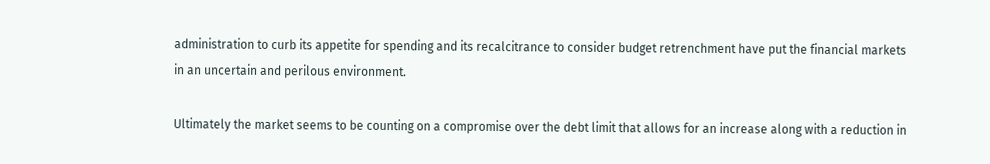administration to curb its appetite for spending and its recalcitrance to consider budget retrenchment have put the financial markets in an uncertain and perilous environment.

Ultimately the market seems to be counting on a compromise over the debt limit that allows for an increase along with a reduction in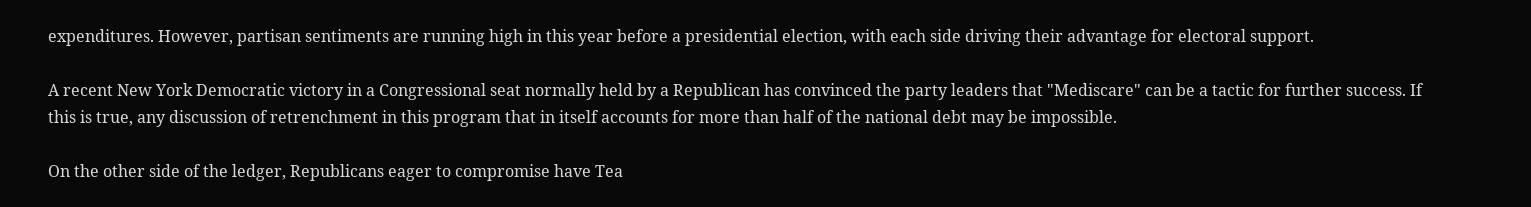expenditures. However, partisan sentiments are running high in this year before a presidential election, with each side driving their advantage for electoral support.

A recent New York Democratic victory in a Congressional seat normally held by a Republican has convinced the party leaders that "Mediscare" can be a tactic for further success. If this is true, any discussion of retrenchment in this program that in itself accounts for more than half of the national debt may be impossible.

On the other side of the ledger, Republicans eager to compromise have Tea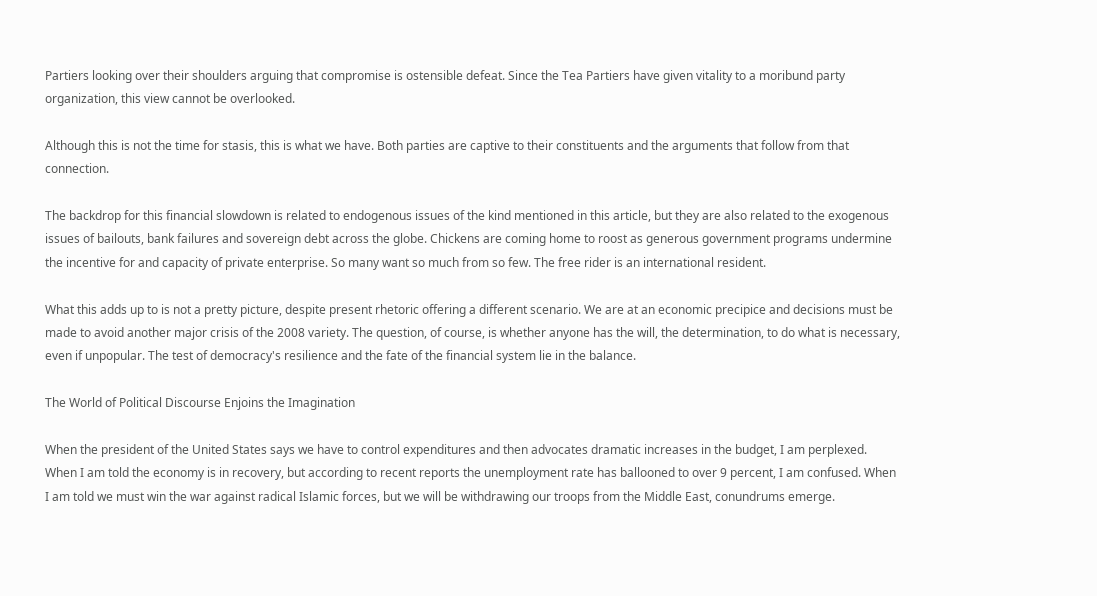Partiers looking over their shoulders arguing that compromise is ostensible defeat. Since the Tea Partiers have given vitality to a moribund party organization, this view cannot be overlooked.

Although this is not the time for stasis, this is what we have. Both parties are captive to their constituents and the arguments that follow from that connection.

The backdrop for this financial slowdown is related to endogenous issues of the kind mentioned in this article, but they are also related to the exogenous issues of bailouts, bank failures and sovereign debt across the globe. Chickens are coming home to roost as generous government programs undermine the incentive for and capacity of private enterprise. So many want so much from so few. The free rider is an international resident.

What this adds up to is not a pretty picture, despite present rhetoric offering a different scenario. We are at an economic precipice and decisions must be made to avoid another major crisis of the 2008 variety. The question, of course, is whether anyone has the will, the determination, to do what is necessary, even if unpopular. The test of democracy's resilience and the fate of the financial system lie in the balance.

The World of Political Discourse Enjoins the Imagination

When the president of the United States says we have to control expenditures and then advocates dramatic increases in the budget, I am perplexed. When I am told the economy is in recovery, but according to recent reports the unemployment rate has ballooned to over 9 percent, I am confused. When I am told we must win the war against radical Islamic forces, but we will be withdrawing our troops from the Middle East, conundrums emerge.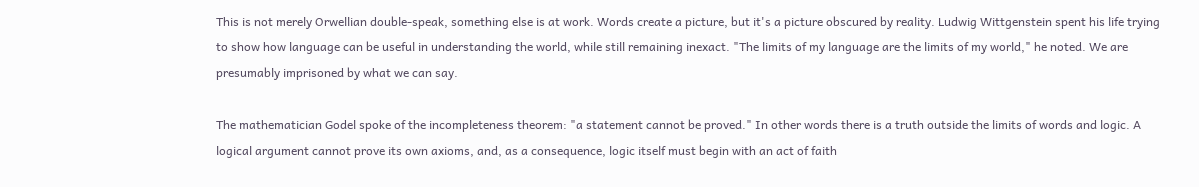This is not merely Orwellian double-speak, something else is at work. Words create a picture, but it's a picture obscured by reality. Ludwig Wittgenstein spent his life trying to show how language can be useful in understanding the world, while still remaining inexact. "The limits of my language are the limits of my world," he noted. We are presumably imprisoned by what we can say.

The mathematician Godel spoke of the incompleteness theorem: "a statement cannot be proved." In other words there is a truth outside the limits of words and logic. A logical argument cannot prove its own axioms, and, as a consequence, logic itself must begin with an act of faith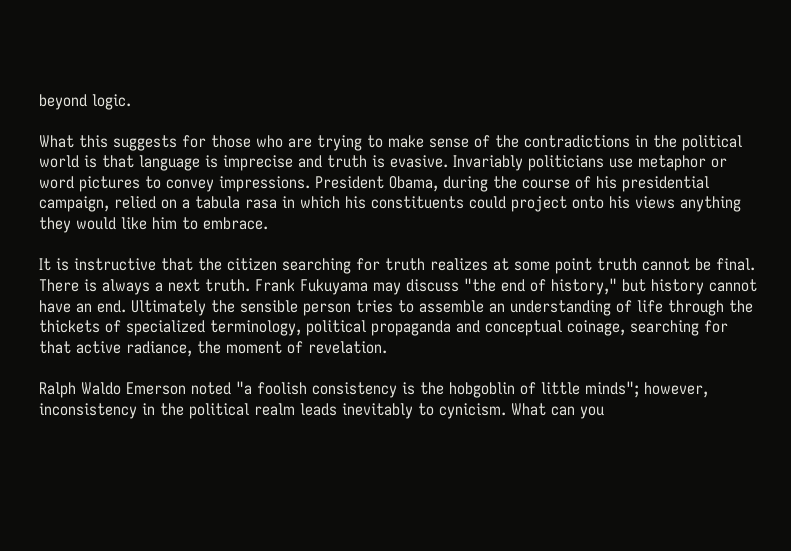beyond logic.

What this suggests for those who are trying to make sense of the contradictions in the political world is that language is imprecise and truth is evasive. Invariably politicians use metaphor or word pictures to convey impressions. President Obama, during the course of his presidential campaign, relied on a tabula rasa in which his constituents could project onto his views anything they would like him to embrace.

It is instructive that the citizen searching for truth realizes at some point truth cannot be final. There is always a next truth. Frank Fukuyama may discuss "the end of history," but history cannot have an end. Ultimately the sensible person tries to assemble an understanding of life through the thickets of specialized terminology, political propaganda and conceptual coinage, searching for that active radiance, the moment of revelation.

Ralph Waldo Emerson noted "a foolish consistency is the hobgoblin of little minds"; however, inconsistency in the political realm leads inevitably to cynicism. What can you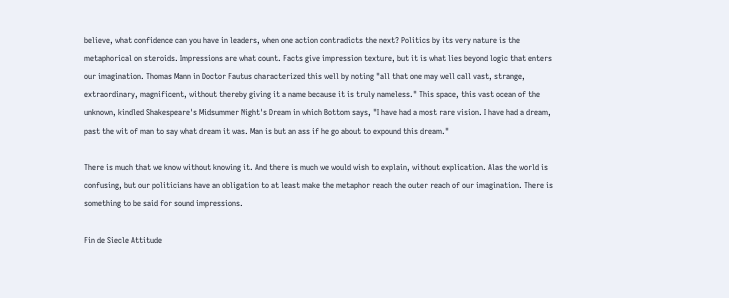believe, what confidence can you have in leaders, when one action contradicts the next? Politics by its very nature is the metaphorical on steroids. Impressions are what count. Facts give impression texture, but it is what lies beyond logic that enters our imagination. Thomas Mann in Doctor Fautus characterized this well by noting "all that one may well call vast, strange, extraordinary, magnificent, without thereby giving it a name because it is truly nameless." This space, this vast ocean of the unknown, kindled Shakespeare's Midsummer Night's Dream in which Bottom says, "I have had a most rare vision. I have had a dream, past the wit of man to say what dream it was. Man is but an ass if he go about to expound this dream."

There is much that we know without knowing it. And there is much we would wish to explain, without explication. Alas the world is confusing, but our politicians have an obligation to at least make the metaphor reach the outer reach of our imagination. There is something to be said for sound impressions.

Fin de Siecle Attitude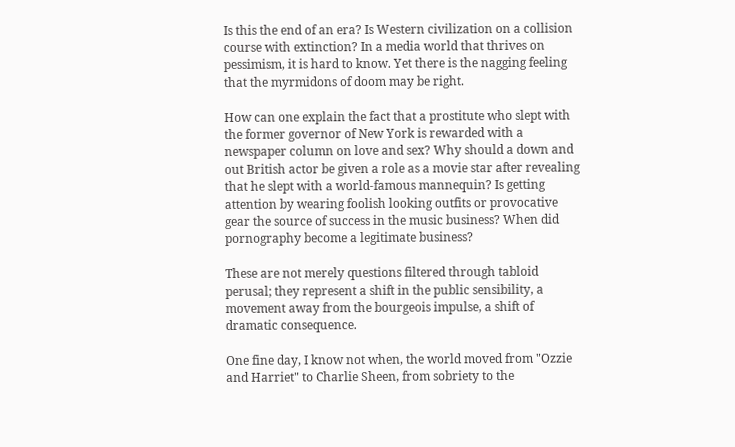Is this the end of an era? Is Western civilization on a collision course with extinction? In a media world that thrives on pessimism, it is hard to know. Yet there is the nagging feeling that the myrmidons of doom may be right.

How can one explain the fact that a prostitute who slept with the former governor of New York is rewarded with a newspaper column on love and sex? Why should a down and out British actor be given a role as a movie star after revealing that he slept with a world-famous mannequin? Is getting attention by wearing foolish looking outfits or provocative gear the source of success in the music business? When did pornography become a legitimate business?

These are not merely questions filtered through tabloid perusal; they represent a shift in the public sensibility, a movement away from the bourgeois impulse, a shift of dramatic consequence.

One fine day, I know not when, the world moved from "Ozzie and Harriet" to Charlie Sheen, from sobriety to the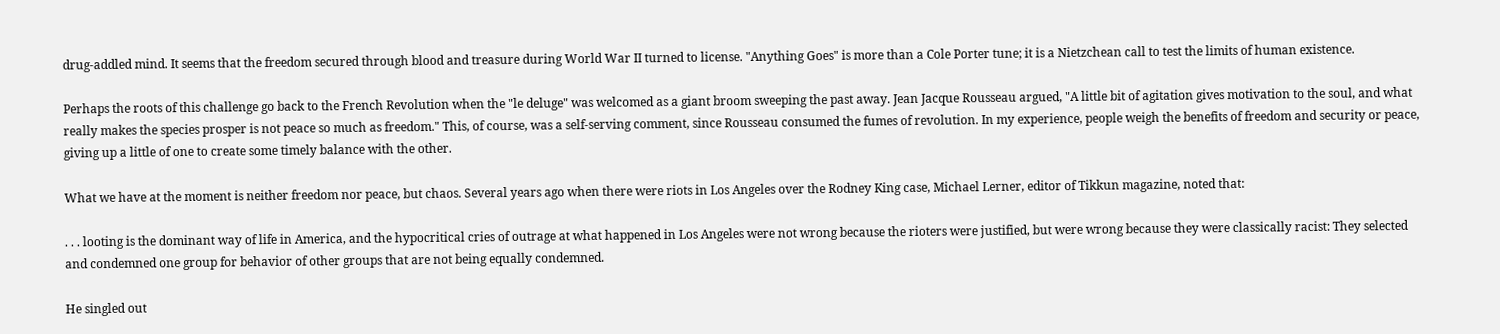drug-addled mind. It seems that the freedom secured through blood and treasure during World War II turned to license. "Anything Goes" is more than a Cole Porter tune; it is a Nietzchean call to test the limits of human existence.

Perhaps the roots of this challenge go back to the French Revolution when the "le deluge" was welcomed as a giant broom sweeping the past away. Jean Jacque Rousseau argued, "A little bit of agitation gives motivation to the soul, and what really makes the species prosper is not peace so much as freedom." This, of course, was a self-serving comment, since Rousseau consumed the fumes of revolution. In my experience, people weigh the benefits of freedom and security or peace, giving up a little of one to create some timely balance with the other.

What we have at the moment is neither freedom nor peace, but chaos. Several years ago when there were riots in Los Angeles over the Rodney King case, Michael Lerner, editor of Tikkun magazine, noted that:

. . . looting is the dominant way of life in America, and the hypocritical cries of outrage at what happened in Los Angeles were not wrong because the rioters were justified, but were wrong because they were classically racist: They selected and condemned one group for behavior of other groups that are not being equally condemned.

He singled out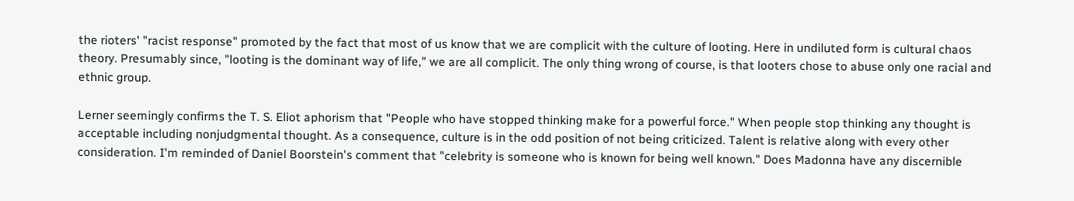the rioters' "racist response" promoted by the fact that most of us know that we are complicit with the culture of looting. Here in undiluted form is cultural chaos theory. Presumably since, "looting is the dominant way of life," we are all complicit. The only thing wrong of course, is that looters chose to abuse only one racial and ethnic group.

Lerner seemingly confirms the T. S. Eliot aphorism that "People who have stopped thinking make for a powerful force." When people stop thinking any thought is acceptable including nonjudgmental thought. As a consequence, culture is in the odd position of not being criticized. Talent is relative along with every other consideration. I'm reminded of Daniel Boorstein's comment that "celebrity is someone who is known for being well known." Does Madonna have any discernible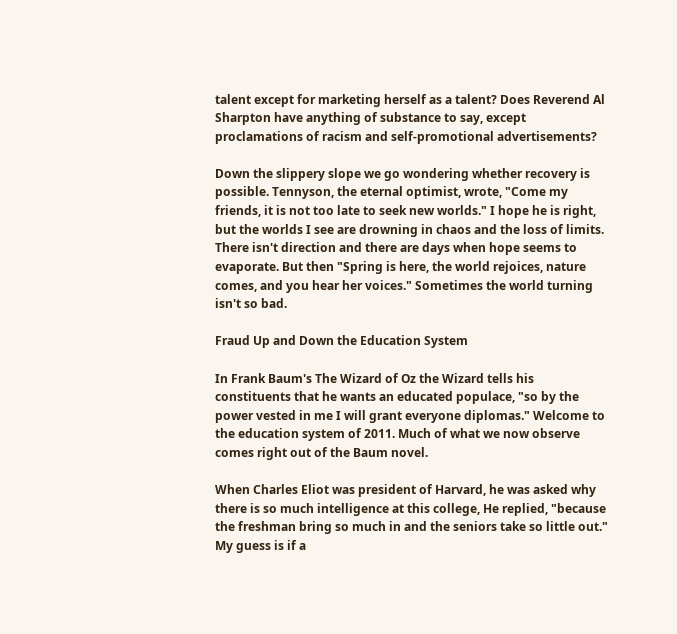talent except for marketing herself as a talent? Does Reverend Al Sharpton have anything of substance to say, except proclamations of racism and self-promotional advertisements?

Down the slippery slope we go wondering whether recovery is possible. Tennyson, the eternal optimist, wrote, "Come my friends, it is not too late to seek new worlds." I hope he is right, but the worlds I see are drowning in chaos and the loss of limits. There isn't direction and there are days when hope seems to evaporate. But then "Spring is here, the world rejoices, nature comes, and you hear her voices." Sometimes the world turning isn't so bad.

Fraud Up and Down the Education System

In Frank Baum's The Wizard of Oz the Wizard tells his constituents that he wants an educated populace, "so by the power vested in me I will grant everyone diplomas." Welcome to the education system of 2011. Much of what we now observe comes right out of the Baum novel.

When Charles Eliot was president of Harvard, he was asked why there is so much intelligence at this college, He replied, "because the freshman bring so much in and the seniors take so little out." My guess is if a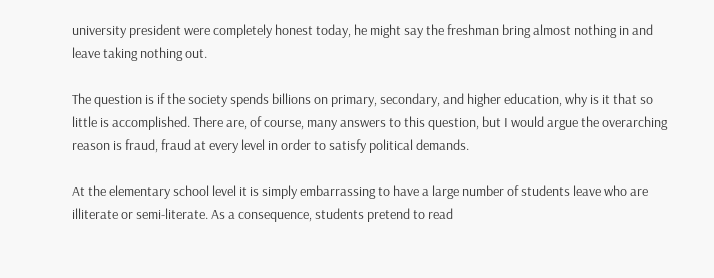university president were completely honest today, he might say the freshman bring almost nothing in and leave taking nothing out.

The question is if the society spends billions on primary, secondary, and higher education, why is it that so little is accomplished. There are, of course, many answers to this question, but I would argue the overarching reason is fraud, fraud at every level in order to satisfy political demands.

At the elementary school level it is simply embarrassing to have a large number of students leave who are illiterate or semi-literate. As a consequence, students pretend to read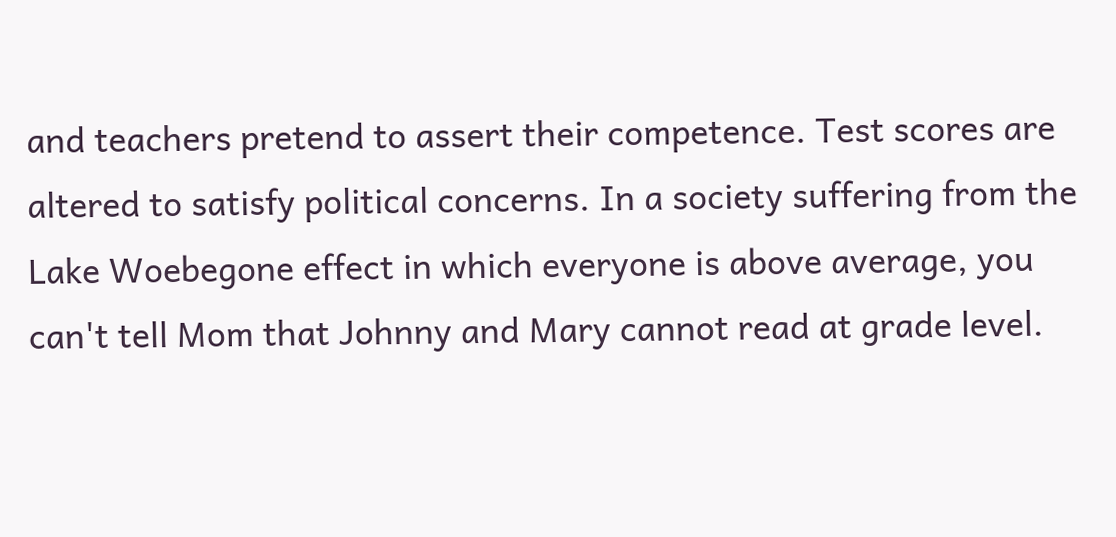and teachers pretend to assert their competence. Test scores are altered to satisfy political concerns. In a society suffering from the Lake Woebegone effect in which everyone is above average, you can't tell Mom that Johnny and Mary cannot read at grade level.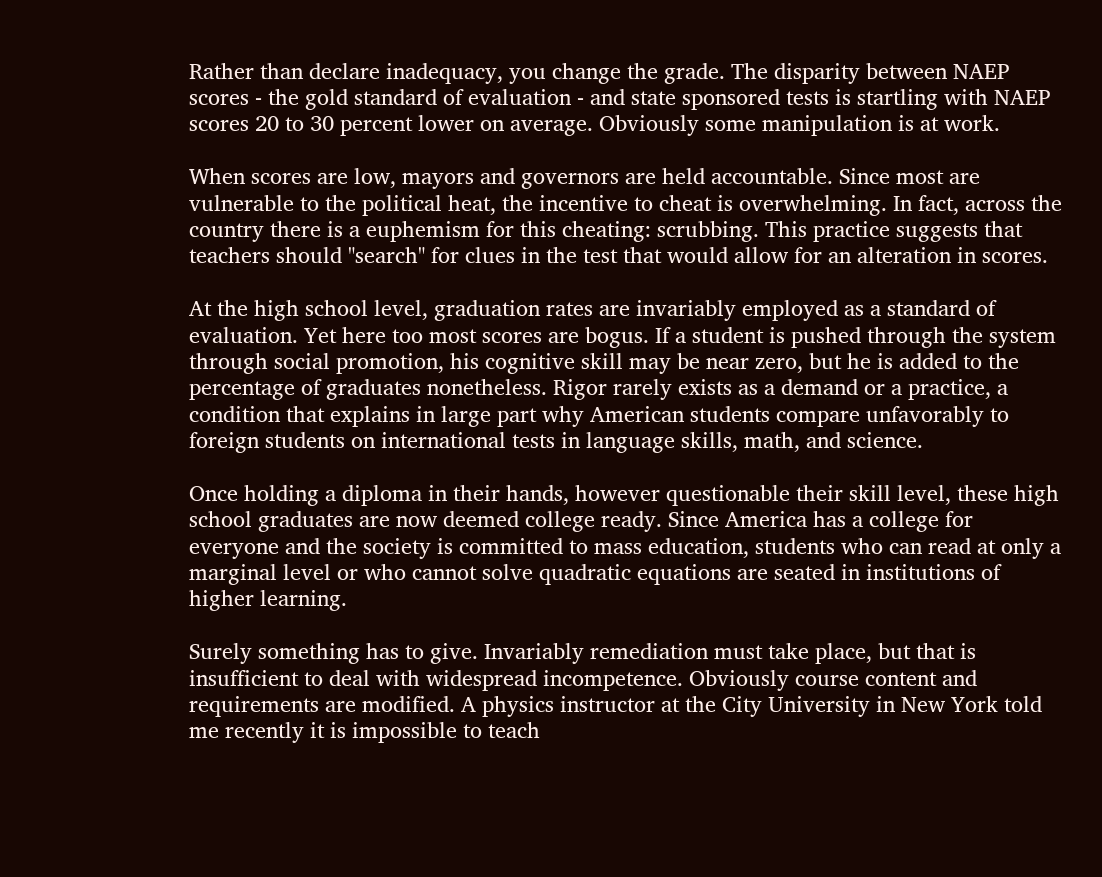Rather than declare inadequacy, you change the grade. The disparity between NAEP scores - the gold standard of evaluation - and state sponsored tests is startling with NAEP scores 20 to 30 percent lower on average. Obviously some manipulation is at work.

When scores are low, mayors and governors are held accountable. Since most are vulnerable to the political heat, the incentive to cheat is overwhelming. In fact, across the country there is a euphemism for this cheating: scrubbing. This practice suggests that teachers should "search" for clues in the test that would allow for an alteration in scores.

At the high school level, graduation rates are invariably employed as a standard of evaluation. Yet here too most scores are bogus. If a student is pushed through the system through social promotion, his cognitive skill may be near zero, but he is added to the percentage of graduates nonetheless. Rigor rarely exists as a demand or a practice, a condition that explains in large part why American students compare unfavorably to foreign students on international tests in language skills, math, and science.

Once holding a diploma in their hands, however questionable their skill level, these high school graduates are now deemed college ready. Since America has a college for everyone and the society is committed to mass education, students who can read at only a marginal level or who cannot solve quadratic equations are seated in institutions of higher learning.

Surely something has to give. Invariably remediation must take place, but that is insufficient to deal with widespread incompetence. Obviously course content and requirements are modified. A physics instructor at the City University in New York told me recently it is impossible to teach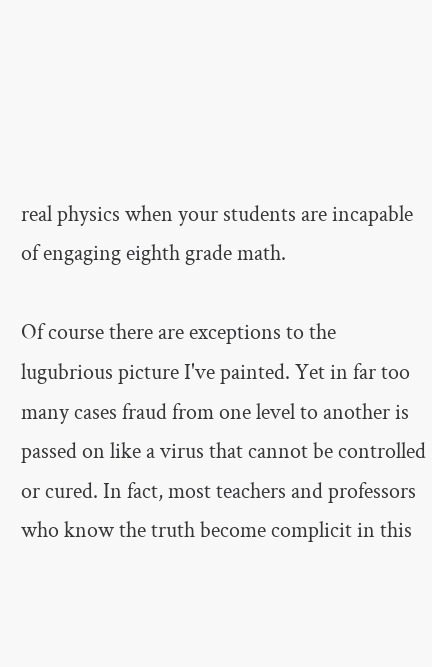real physics when your students are incapable of engaging eighth grade math.

Of course there are exceptions to the lugubrious picture I've painted. Yet in far too many cases fraud from one level to another is passed on like a virus that cannot be controlled or cured. In fact, most teachers and professors who know the truth become complicit in this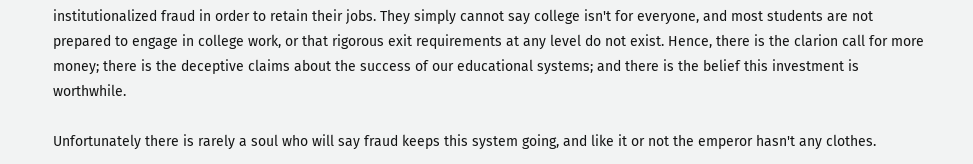institutionalized fraud in order to retain their jobs. They simply cannot say college isn't for everyone, and most students are not prepared to engage in college work, or that rigorous exit requirements at any level do not exist. Hence, there is the clarion call for more money; there is the deceptive claims about the success of our educational systems; and there is the belief this investment is worthwhile.

Unfortunately there is rarely a soul who will say fraud keeps this system going, and like it or not the emperor hasn't any clothes.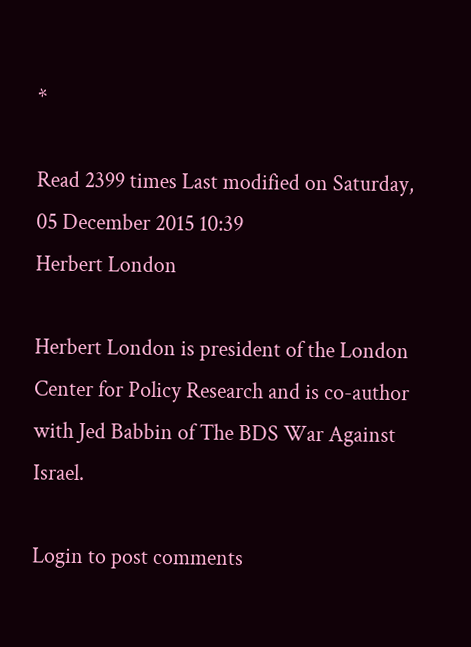*

Read 2399 times Last modified on Saturday, 05 December 2015 10:39
Herbert London

Herbert London is president of the London Center for Policy Research and is co-author with Jed Babbin of The BDS War Against Israel.

Login to post comments